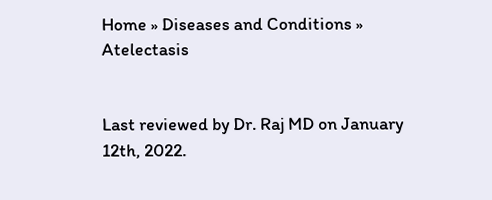Home » Diseases and Conditions » Atelectasis


Last reviewed by Dr. Raj MD on January 12th, 2022.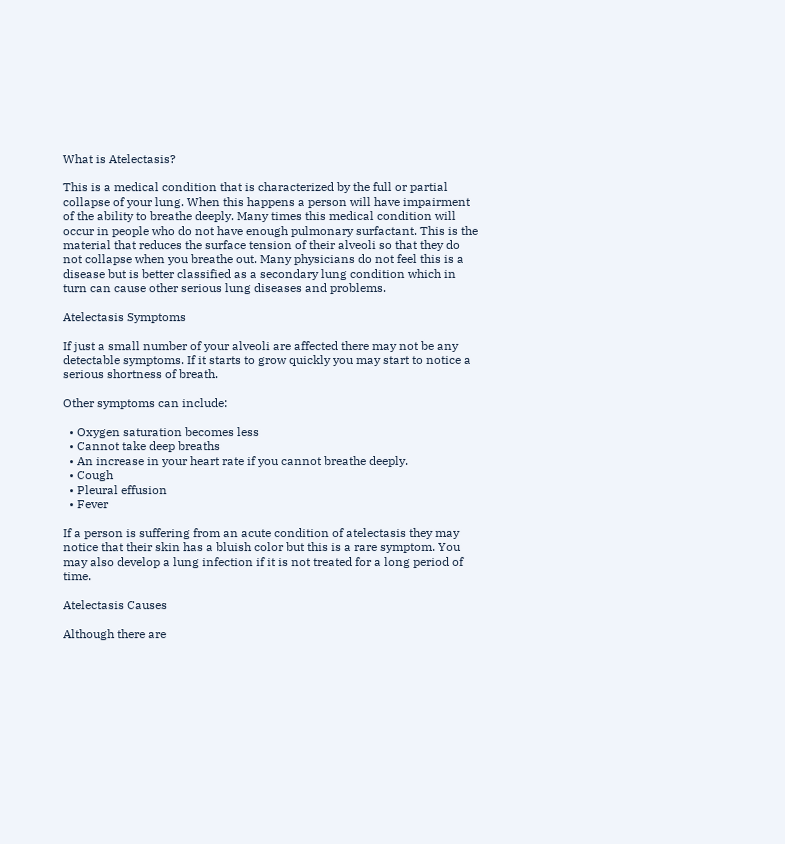What is Atelectasis?

This is a medical condition that is characterized by the full or partial collapse of your lung. When this happens a person will have impairment of the ability to breathe deeply. Many times this medical condition will occur in people who do not have enough pulmonary surfactant. This is the material that reduces the surface tension of their alveoli so that they do not collapse when you breathe out. Many physicians do not feel this is a disease but is better classified as a secondary lung condition which in turn can cause other serious lung diseases and problems.

Atelectasis Symptoms

If just a small number of your alveoli are affected there may not be any detectable symptoms. If it starts to grow quickly you may start to notice a serious shortness of breath.

Other symptoms can include:

  • Oxygen saturation becomes less
  • Cannot take deep breaths
  • An increase in your heart rate if you cannot breathe deeply.
  • Cough
  • Pleural effusion
  • Fever

If a person is suffering from an acute condition of atelectasis they may notice that their skin has a bluish color but this is a rare symptom. You may also develop a lung infection if it is not treated for a long period of time.

Atelectasis Causes

Although there are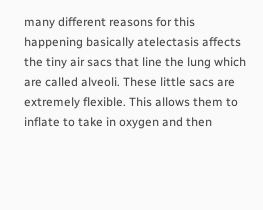many different reasons for this happening basically atelectasis affects the tiny air sacs that line the lung which are called alveoli. These little sacs are extremely flexible. This allows them to inflate to take in oxygen and then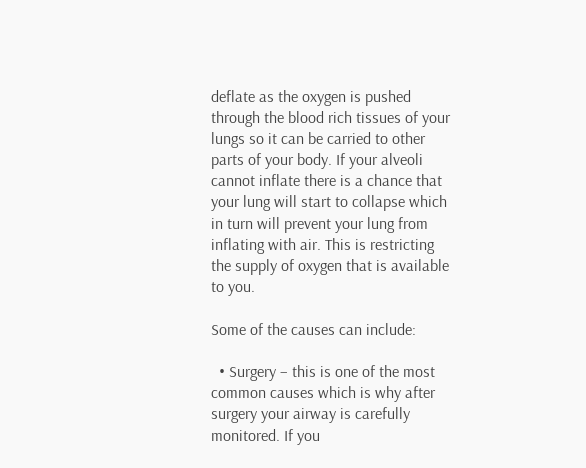deflate as the oxygen is pushed through the blood rich tissues of your lungs so it can be carried to other parts of your body. If your alveoli cannot inflate there is a chance that your lung will start to collapse which in turn will prevent your lung from inflating with air. This is restricting the supply of oxygen that is available to you.

Some of the causes can include:

  • Surgery – this is one of the most common causes which is why after surgery your airway is carefully monitored. If you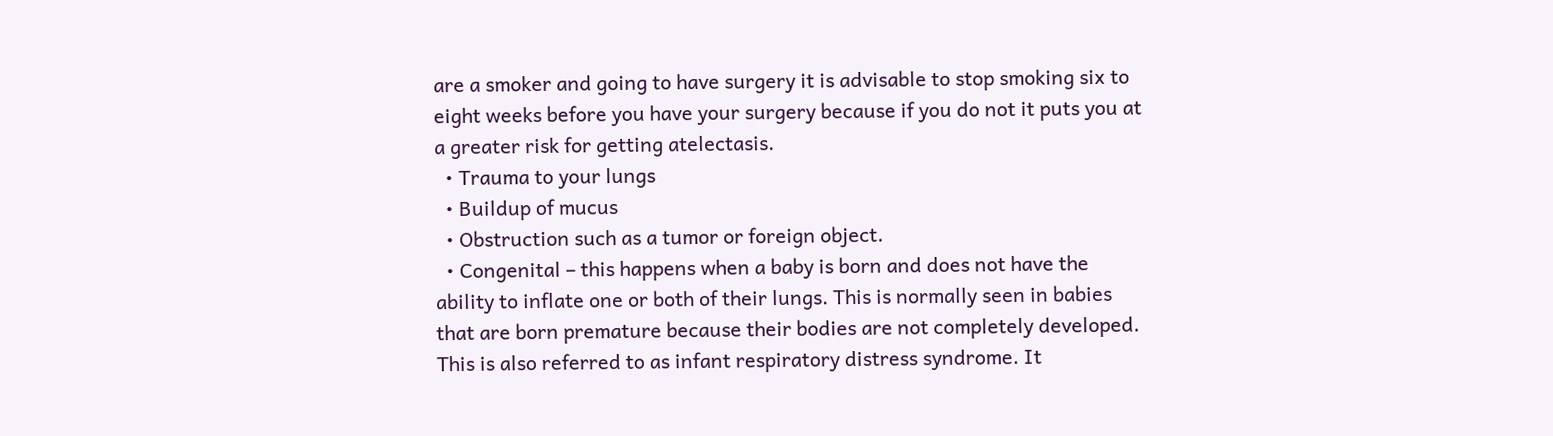are a smoker and going to have surgery it is advisable to stop smoking six to eight weeks before you have your surgery because if you do not it puts you at a greater risk for getting atelectasis.
  • Trauma to your lungs
  • Buildup of mucus
  • Obstruction such as a tumor or foreign object.
  • Congenital – this happens when a baby is born and does not have the ability to inflate one or both of their lungs. This is normally seen in babies that are born premature because their bodies are not completely developed. This is also referred to as infant respiratory distress syndrome. It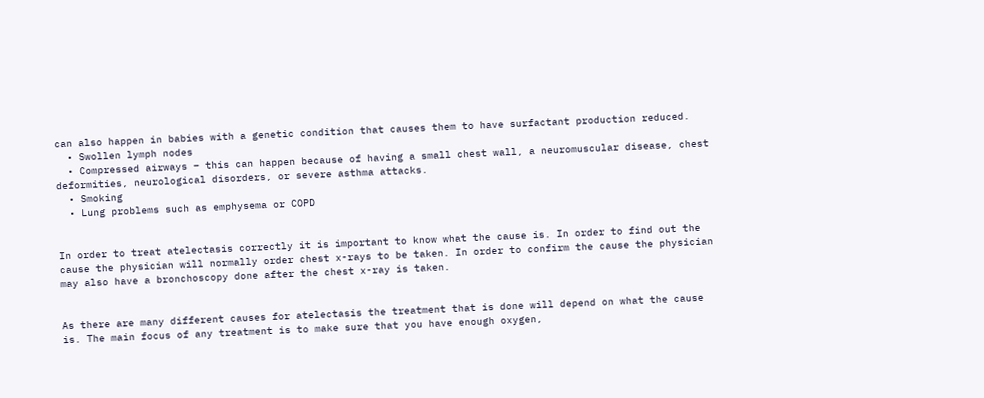can also happen in babies with a genetic condition that causes them to have surfactant production reduced.
  • Swollen lymph nodes
  • Compressed airways – this can happen because of having a small chest wall, a neuromuscular disease, chest deformities, neurological disorders, or severe asthma attacks.
  • Smoking
  • Lung problems such as emphysema or COPD


In order to treat atelectasis correctly it is important to know what the cause is. In order to find out the cause the physician will normally order chest x-rays to be taken. In order to confirm the cause the physician may also have a bronchoscopy done after the chest x-ray is taken.


As there are many different causes for atelectasis the treatment that is done will depend on what the cause is. The main focus of any treatment is to make sure that you have enough oxygen,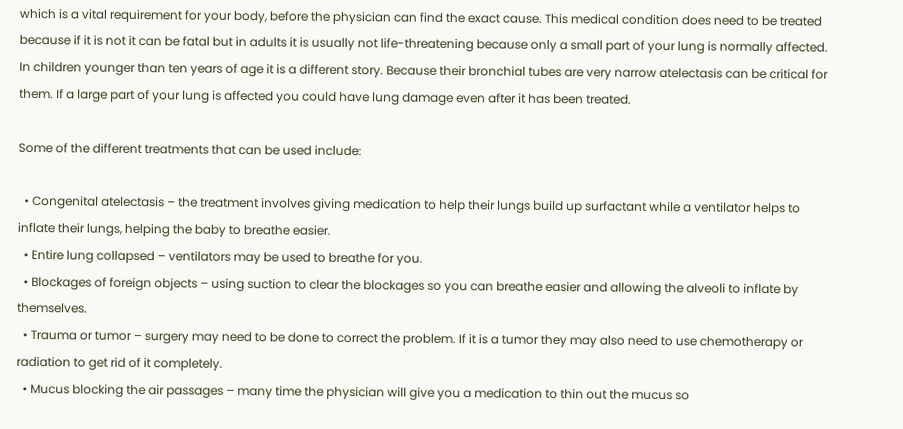which is a vital requirement for your body, before the physician can find the exact cause. This medical condition does need to be treated because if it is not it can be fatal but in adults it is usually not life-threatening because only a small part of your lung is normally affected. In children younger than ten years of age it is a different story. Because their bronchial tubes are very narrow atelectasis can be critical for them. If a large part of your lung is affected you could have lung damage even after it has been treated.

Some of the different treatments that can be used include:

  • Congenital atelectasis – the treatment involves giving medication to help their lungs build up surfactant while a ventilator helps to inflate their lungs, helping the baby to breathe easier.
  • Entire lung collapsed – ventilators may be used to breathe for you.
  • Blockages of foreign objects – using suction to clear the blockages so you can breathe easier and allowing the alveoli to inflate by themselves.
  • Trauma or tumor – surgery may need to be done to correct the problem. If it is a tumor they may also need to use chemotherapy or radiation to get rid of it completely.
  • Mucus blocking the air passages – many time the physician will give you a medication to thin out the mucus so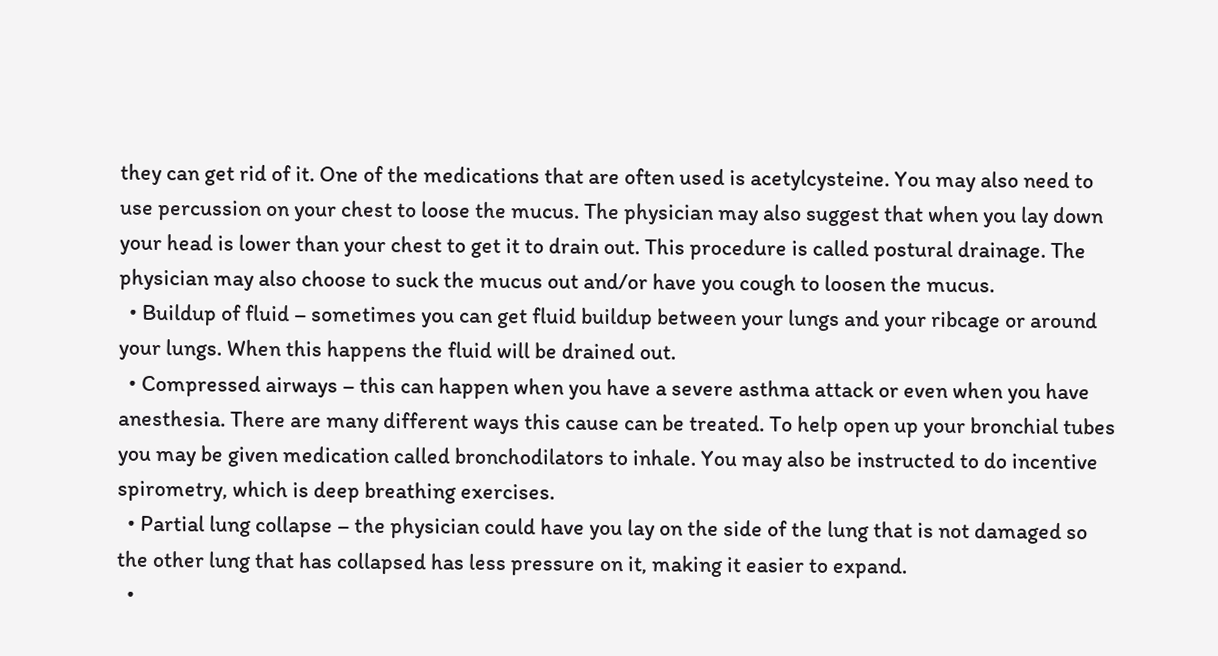they can get rid of it. One of the medications that are often used is acetylcysteine. You may also need to use percussion on your chest to loose the mucus. The physician may also suggest that when you lay down your head is lower than your chest to get it to drain out. This procedure is called postural drainage. The physician may also choose to suck the mucus out and/or have you cough to loosen the mucus.
  • Buildup of fluid – sometimes you can get fluid buildup between your lungs and your ribcage or around your lungs. When this happens the fluid will be drained out.
  • Compressed airways – this can happen when you have a severe asthma attack or even when you have anesthesia. There are many different ways this cause can be treated. To help open up your bronchial tubes you may be given medication called bronchodilators to inhale. You may also be instructed to do incentive spirometry, which is deep breathing exercises.
  • Partial lung collapse – the physician could have you lay on the side of the lung that is not damaged so the other lung that has collapsed has less pressure on it, making it easier to expand.
  •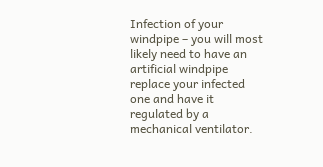Infection of your windpipe – you will most likely need to have an artificial windpipe replace your infected one and have it regulated by a mechanical ventilator.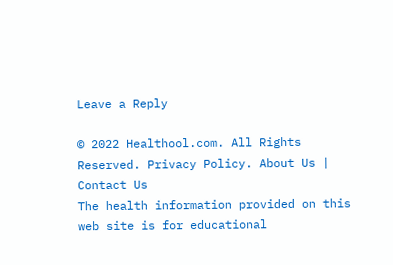Leave a Reply

© 2022 Healthool.com. All Rights Reserved. Privacy Policy. About Us | Contact Us
The health information provided on this web site is for educational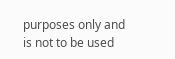purposes only and is not to be used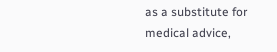as a substitute for medical advice,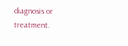diagnosis or treatment.